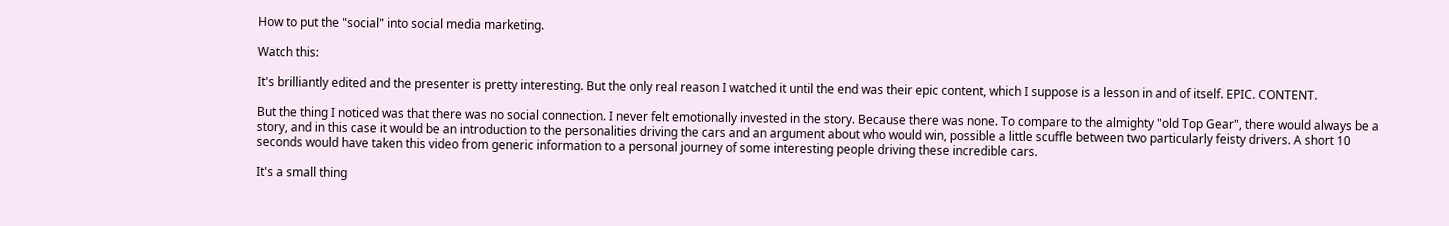How to put the "social" into social media marketing.

Watch this:

It's brilliantly edited and the presenter is pretty interesting. But the only real reason I watched it until the end was their epic content, which I suppose is a lesson in and of itself. EPIC. CONTENT.

But the thing I noticed was that there was no social connection. I never felt emotionally invested in the story. Because there was none. To compare to the almighty "old Top Gear", there would always be a story, and in this case it would be an introduction to the personalities driving the cars and an argument about who would win, possible a little scuffle between two particularly feisty drivers. A short 10 seconds would have taken this video from generic information to a personal journey of some interesting people driving these incredible cars.

It's a small thing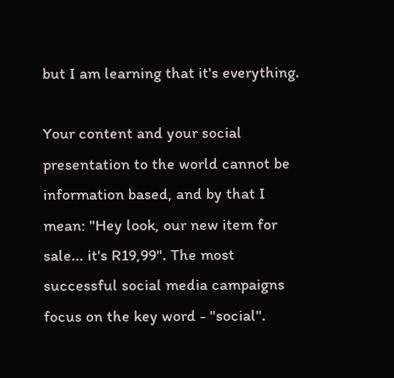but I am learning that it's everything.

Your content and your social presentation to the world cannot be information based, and by that I mean: "Hey look, our new item for sale... it's R19,99". The most successful social media campaigns focus on the key word - "social".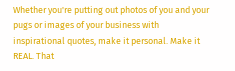Whether you're putting out photos of you and your pugs or images of your business with inspirational quotes, make it personal. Make it REAL. That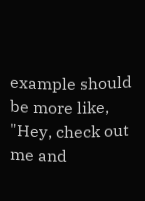example should be more like, "Hey, check out me and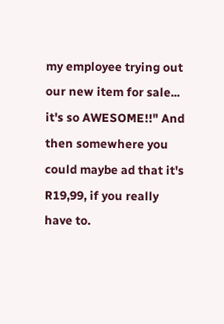my employee trying out our new item for sale... it's so AWESOME!!" And then somewhere you could maybe ad that it's R19,99, if you really have to.